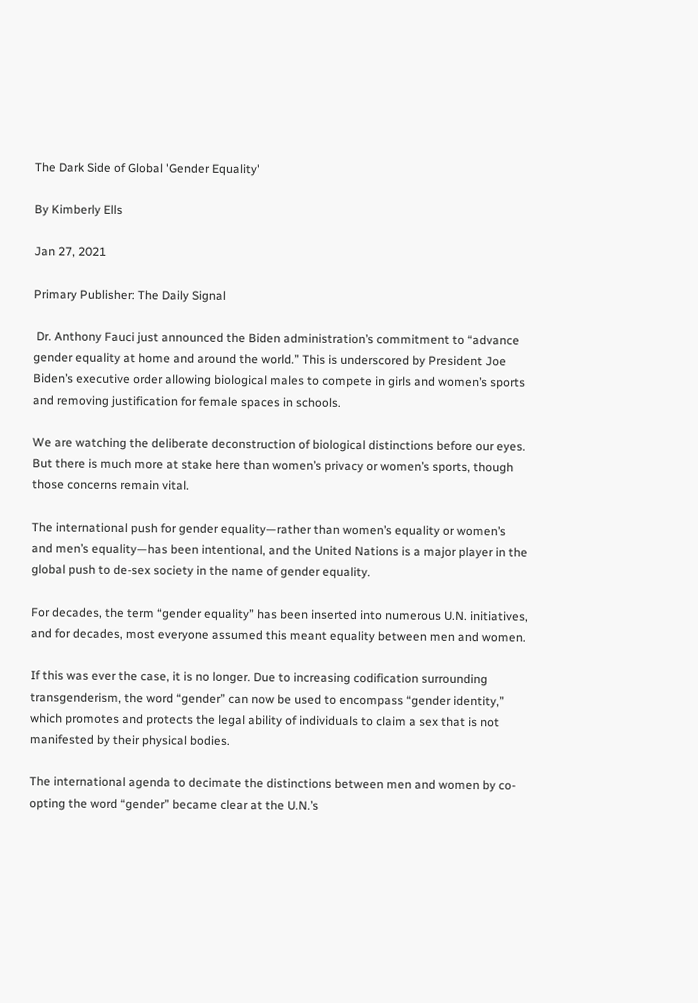The Dark Side of Global 'Gender Equality'

By Kimberly Ells

Jan 27, 2021

Primary Publisher: The Daily Signal

 Dr. Anthony Fauci just announced the Biden administration’s commitment to “advance gender equality at home and around the world.” This is underscored by President Joe Biden’s executive order allowing biological males to compete in girls and women’s sports and removing justification for female spaces in schools.

We are watching the deliberate deconstruction of biological distinctions before our eyes. But there is much more at stake here than women’s privacy or women’s sports, though those concerns remain vital.

The international push for gender equality—rather than women’s equality or women’s and men’s equality—has been intentional, and the United Nations is a major player in the global push to de-sex society in the name of gender equality.

For decades, the term “gender equality” has been inserted into numerous U.N. initiatives, and for decades, most everyone assumed this meant equality between men and women.

If this was ever the case, it is no longer. Due to increasing codification surrounding transgenderism, the word “gender” can now be used to encompass “gender identity,” which promotes and protects the legal ability of individuals to claim a sex that is not manifested by their physical bodies.

The international agenda to decimate the distinctions between men and women by co-opting the word “gender” became clear at the U.N.’s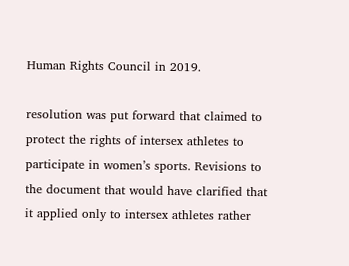Human Rights Council in 2019.

resolution was put forward that claimed to protect the rights of intersex athletes to participate in women’s sports. Revisions to the document that would have clarified that it applied only to intersex athletes rather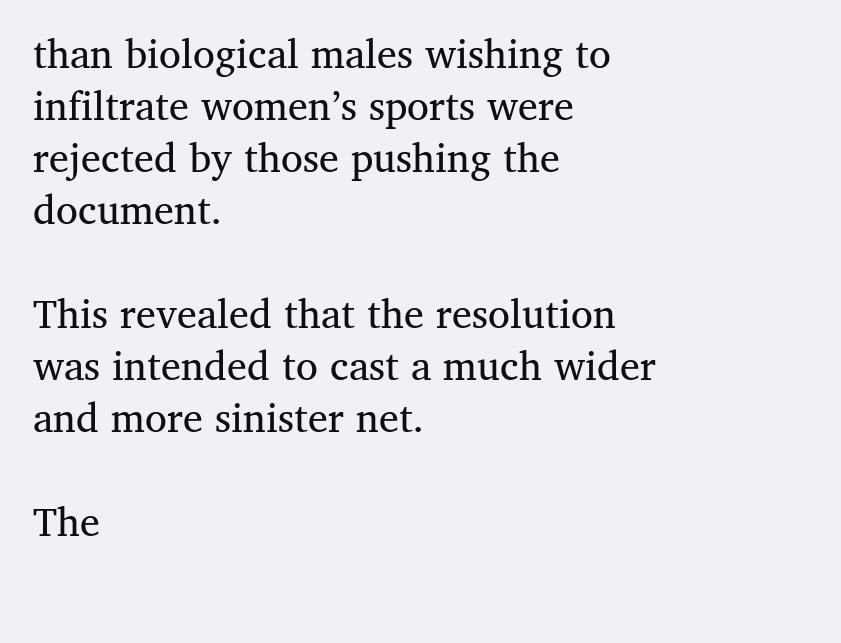than biological males wishing to infiltrate women’s sports were rejected by those pushing the document.

This revealed that the resolution was intended to cast a much wider and more sinister net.

The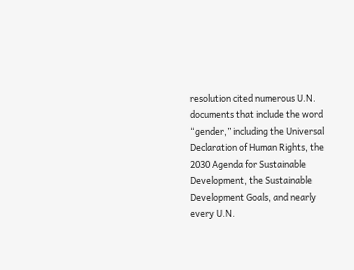resolution cited numerous U.N. documents that include the word “gender,” including the Universal Declaration of Human Rights, the 2030 Agenda for Sustainable Development, the Sustainable Development Goals, and nearly every U.N.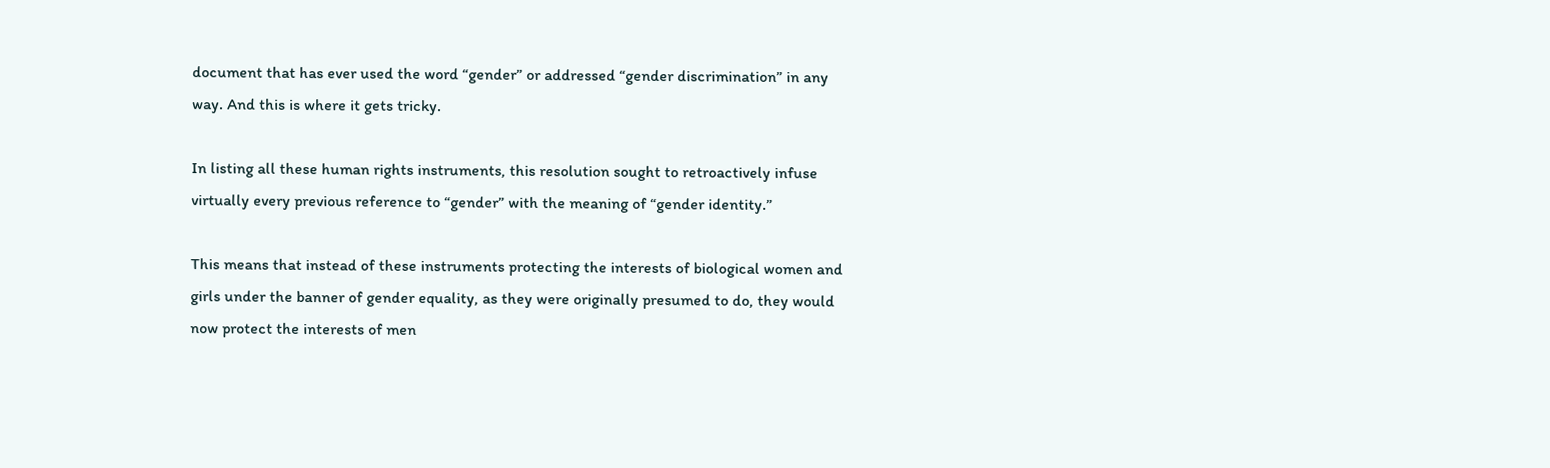document that has ever used the word “gender” or addressed “gender discrimination” in any way. And this is where it gets tricky.

In listing all these human rights instruments, this resolution sought to retroactively infuse virtually every previous reference to “gender” with the meaning of “gender identity.”

This means that instead of these instruments protecting the interests of biological women and girls under the banner of gender equality, as they were originally presumed to do, they would now protect the interests of men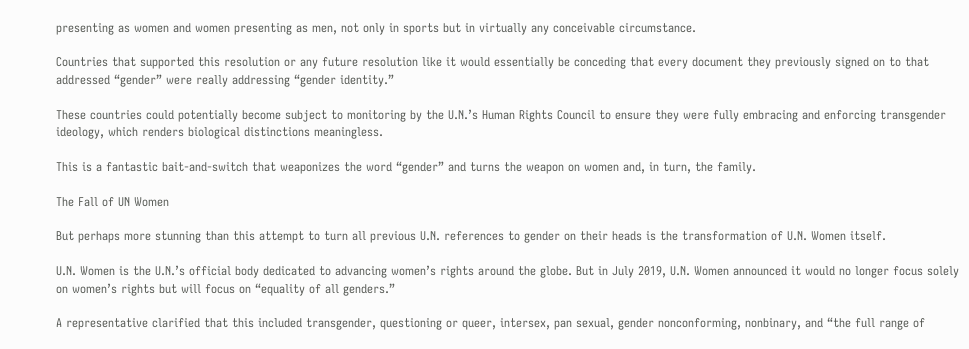presenting as women and women presenting as men, not only in sports but in virtually any conceivable circumstance.

Countries that supported this resolution or any future resolution like it would essentially be conceding that every document they previously signed on to that addressed “gender” were really addressing “gender identity.”

These countries could potentially become subject to monitoring by the U.N.’s Human Rights Council to ensure they were fully embracing and enforcing transgender ideology, which renders biological distinctions meaningless.

This is a fantastic bait-and-switch that weaponizes the word “gender” and turns the weapon on women and, in turn, the family.

The Fall of UN Women

But perhaps more stunning than this attempt to turn all previous U.N. references to gender on their heads is the transformation of U.N. Women itself.

U.N. Women is the U.N.’s official body dedicated to advancing women’s rights around the globe. But in July 2019, U.N. Women announced it would no longer focus solely on women’s rights but will focus on “equality of all genders.”

A representative clarified that this included transgender, questioning or queer, intersex, pan sexual, gender nonconforming, nonbinary, and “the full range of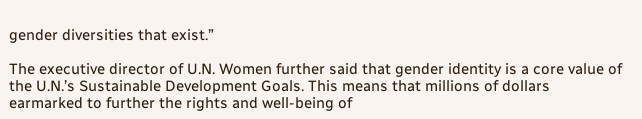gender diversities that exist.”

The executive director of U.N. Women further said that gender identity is a core value of the U.N.’s Sustainable Development Goals. This means that millions of dollars earmarked to further the rights and well-being of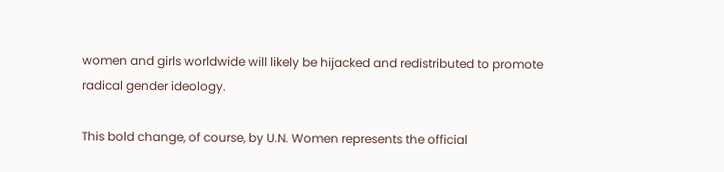women and girls worldwide will likely be hijacked and redistributed to promote radical gender ideology.

This bold change, of course, by U.N. Women represents the official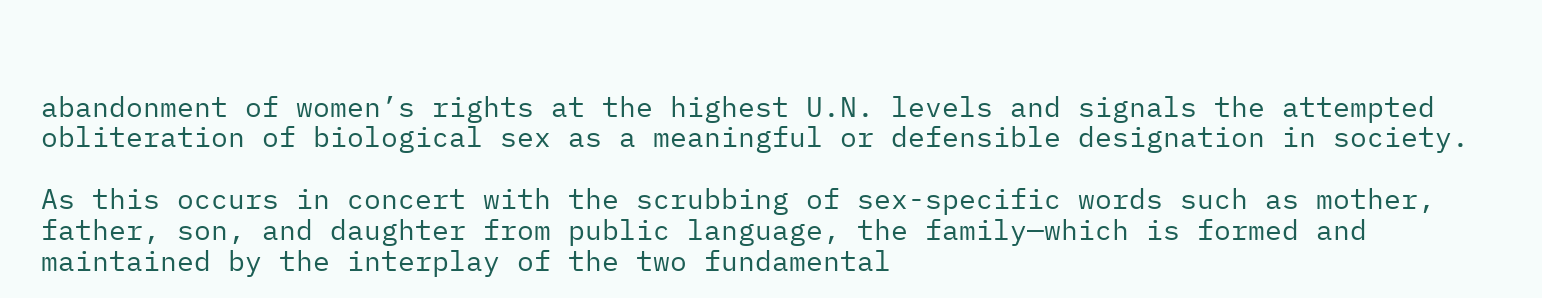abandonment of women’s rights at the highest U.N. levels and signals the attempted obliteration of biological sex as a meaningful or defensible designation in society.

As this occurs in concert with the scrubbing of sex-specific words such as mother, father, son, and daughter from public language, the family—which is formed and maintained by the interplay of the two fundamental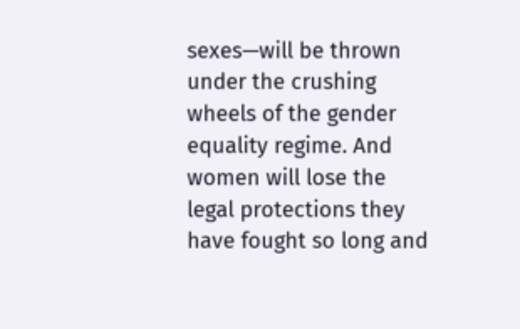sexes—will be thrown under the crushing wheels of the gender equality regime. And women will lose the legal protections they have fought so long and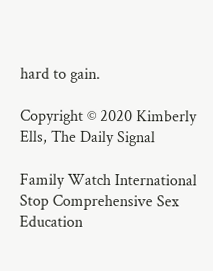hard to gain.

Copyright © 2020 Kimberly Ells, The Daily Signal

Family Watch International
Stop Comprehensive Sex Education